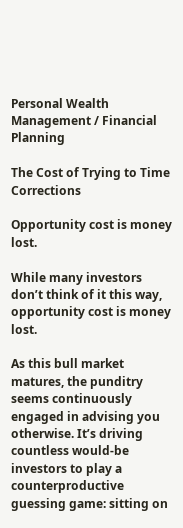Personal Wealth Management / Financial Planning

The Cost of Trying to Time Corrections

Opportunity cost is money lost.

While many investors don’t think of it this way, opportunity cost is money lost.

As this bull market matures, the punditry seems continuously engaged in advising you otherwise. It’s driving countless would-be investors to play a counterproductive guessing game: sitting on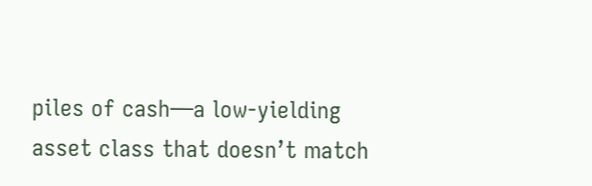piles of cash—a low-yielding asset class that doesn’t match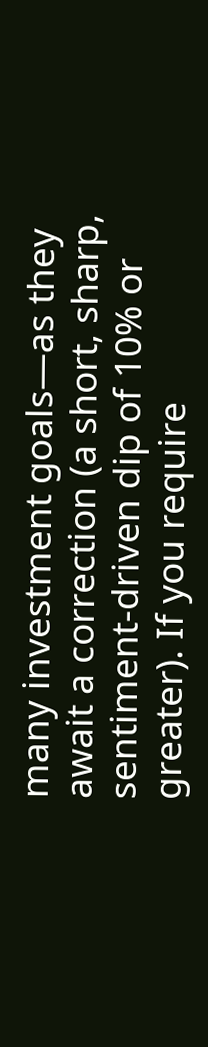many investment goals—as they await a correction (a short, sharp, sentiment-driven dip of 10% or greater). If you require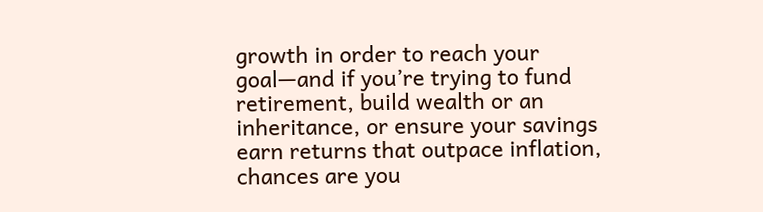growth in order to reach your goal—and if you’re trying to fund retirement, build wealth or an inheritance, or ensure your savings earn returns that outpace inflation, chances are you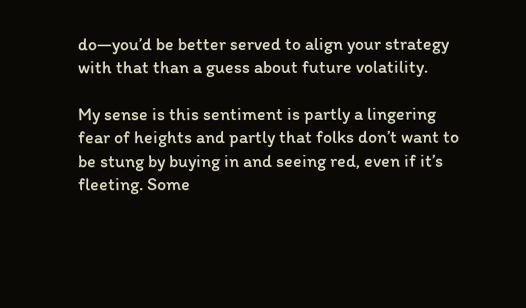do—you’d be better served to align your strategy with that than a guess about future volatility.

My sense is this sentiment is partly a lingering fear of heights and partly that folks don’t want to be stung by buying in and seeing red, even if it’s fleeting. Some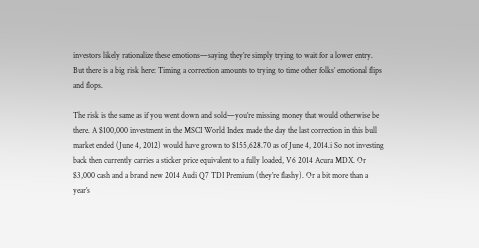investors likely rationalize these emotions—saying they’re simply trying to wait for a lower entry. But there is a big risk here: Timing a correction amounts to trying to time other folks’ emotional flips and flops.

The risk is the same as if you went down and sold—you’re missing money that would otherwise be there. A $100,000 investment in the MSCI World Index made the day the last correction in this bull market ended (June 4, 2012) would have grown to $155,628.70 as of June 4, 2014.i So not investing back then currently carries a sticker price equivalent to a fully loaded, V6 2014 Acura MDX. Or $3,000 cash and a brand new 2014 Audi Q7 TDI Premium (they’re flashy). Or a bit more than a year’s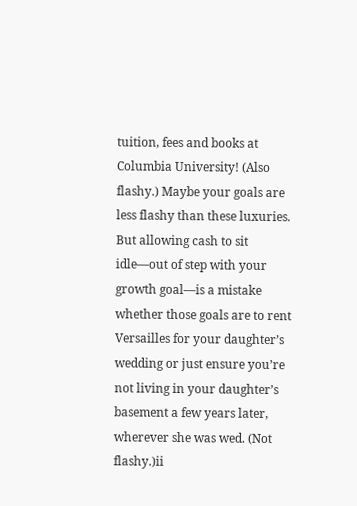tuition, fees and books at Columbia University! (Also flashy.) Maybe your goals are less flashy than these luxuries. But allowing cash to sit idle—out of step with your growth goal—is a mistake whether those goals are to rent Versailles for your daughter’s wedding or just ensure you’re not living in your daughter’s basement a few years later, wherever she was wed. (Not flashy.)ii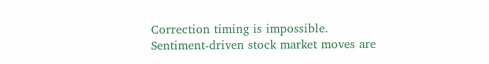Correction timing is impossible. Sentiment-driven stock market moves are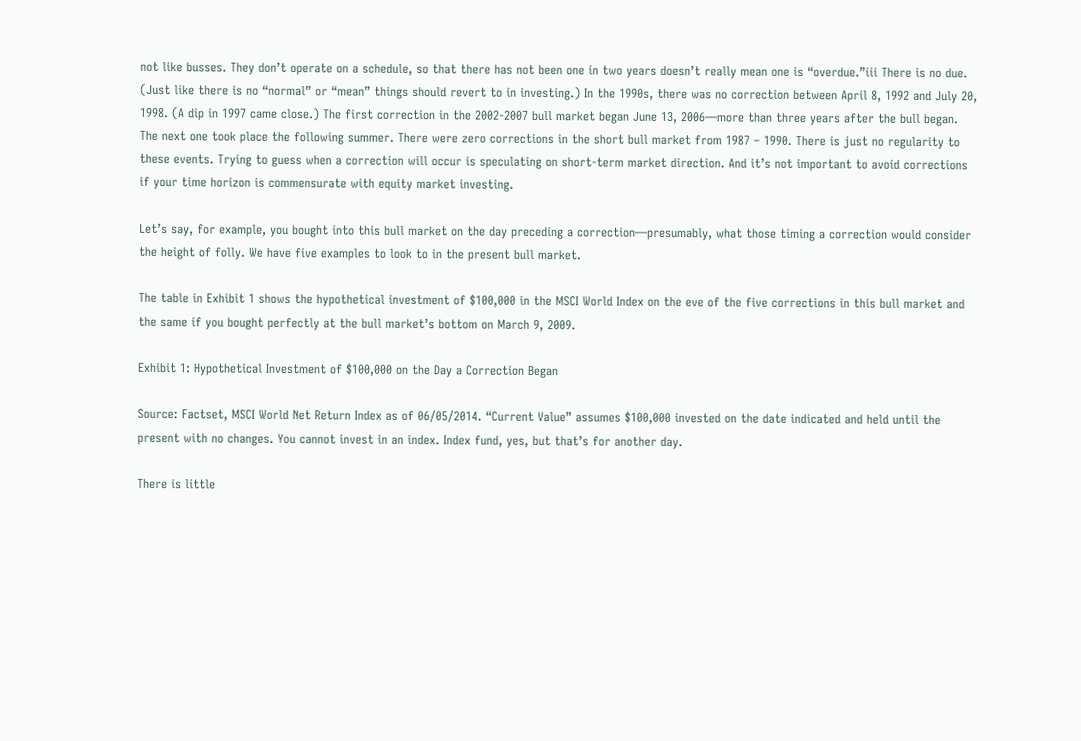not like busses. They don’t operate on a schedule, so that there has not been one in two years doesn’t really mean one is “overdue.”iii There is no due. (Just like there is no “normal” or “mean” things should revert to in investing.) In the 1990s, there was no correction between April 8, 1992 and July 20, 1998. (A dip in 1997 came close.) The first correction in the 2002-2007 bull market began June 13, 2006—more than three years after the bull began. The next one took place the following summer. There were zero corrections in the short bull market from 1987 – 1990. There is just no regularity to these events. Trying to guess when a correction will occur is speculating on short-term market direction. And it’s not important to avoid corrections if your time horizon is commensurate with equity market investing.

Let’s say, for example, you bought into this bull market on the day preceding a correction—presumably, what those timing a correction would consider the height of folly. We have five examples to look to in the present bull market.

The table in Exhibit 1 shows the hypothetical investment of $100,000 in the MSCI World Index on the eve of the five corrections in this bull market and the same if you bought perfectly at the bull market’s bottom on March 9, 2009.

Exhibit 1: Hypothetical Investment of $100,000 on the Day a Correction Began

Source: Factset, MSCI World Net Return Index as of 06/05/2014. “Current Value” assumes $100,000 invested on the date indicated and held until the present with no changes. You cannot invest in an index. Index fund, yes, but that’s for another day.

There is little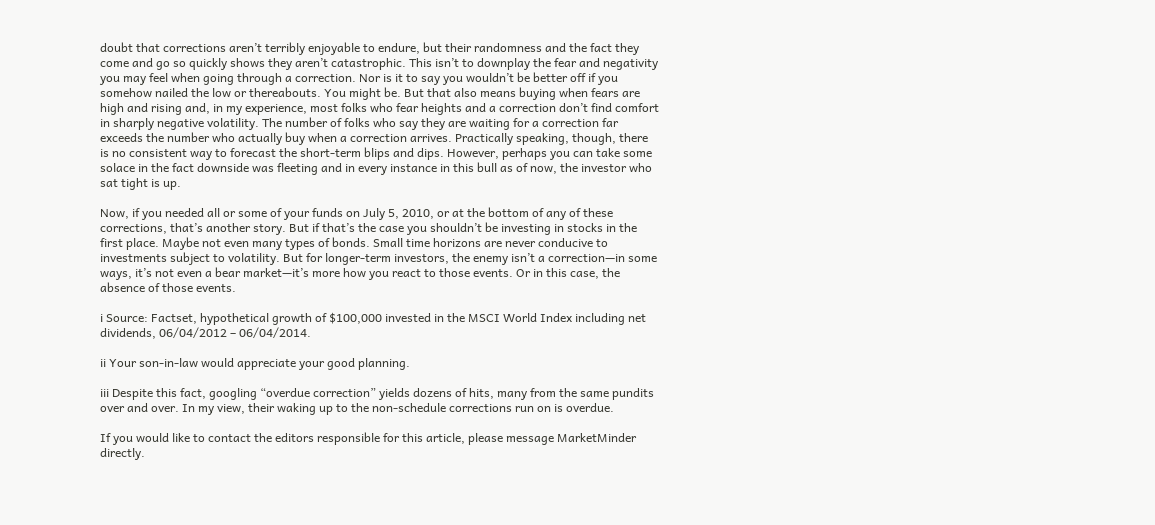doubt that corrections aren’t terribly enjoyable to endure, but their randomness and the fact they come and go so quickly shows they aren’t catastrophic. This isn’t to downplay the fear and negativity you may feel when going through a correction. Nor is it to say you wouldn’t be better off if you somehow nailed the low or thereabouts. You might be. But that also means buying when fears are high and rising and, in my experience, most folks who fear heights and a correction don’t find comfort in sharply negative volatility. The number of folks who say they are waiting for a correction far exceeds the number who actually buy when a correction arrives. Practically speaking, though, there is no consistent way to forecast the short-term blips and dips. However, perhaps you can take some solace in the fact downside was fleeting and in every instance in this bull as of now, the investor who sat tight is up.

Now, if you needed all or some of your funds on July 5, 2010, or at the bottom of any of these corrections, that’s another story. But if that’s the case you shouldn’t be investing in stocks in the first place. Maybe not even many types of bonds. Small time horizons are never conducive to investments subject to volatility. But for longer-term investors, the enemy isn’t a correction—in some ways, it’s not even a bear market—it’s more how you react to those events. Or in this case, the absence of those events.

i Source: Factset, hypothetical growth of $100,000 invested in the MSCI World Index including net dividends, 06/04/2012 – 06/04/2014.

ii Your son-in-law would appreciate your good planning.

iii Despite this fact, googling “overdue correction” yields dozens of hits, many from the same pundits over and over. In my view, their waking up to the non-schedule corrections run on is overdue.

If you would like to contact the editors responsible for this article, please message MarketMinder directly.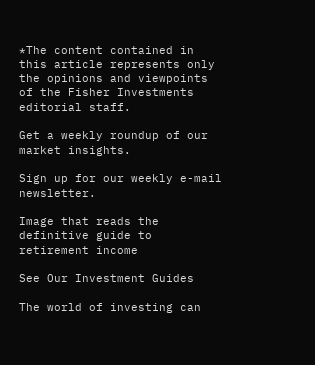*The content contained in this article represents only the opinions and viewpoints of the Fisher Investments editorial staff.

Get a weekly roundup of our market insights.

Sign up for our weekly e-mail newsletter.

Image that reads the definitive guide to retirement income

See Our Investment Guides

The world of investing can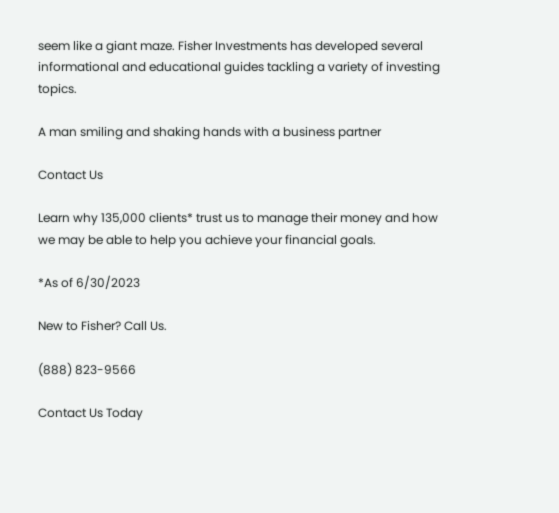seem like a giant maze. Fisher Investments has developed several informational and educational guides tackling a variety of investing topics.

A man smiling and shaking hands with a business partner

Contact Us

Learn why 135,000 clients* trust us to manage their money and how we may be able to help you achieve your financial goals.

*As of 6/30/2023

New to Fisher? Call Us.

(888) 823-9566

Contact Us Today